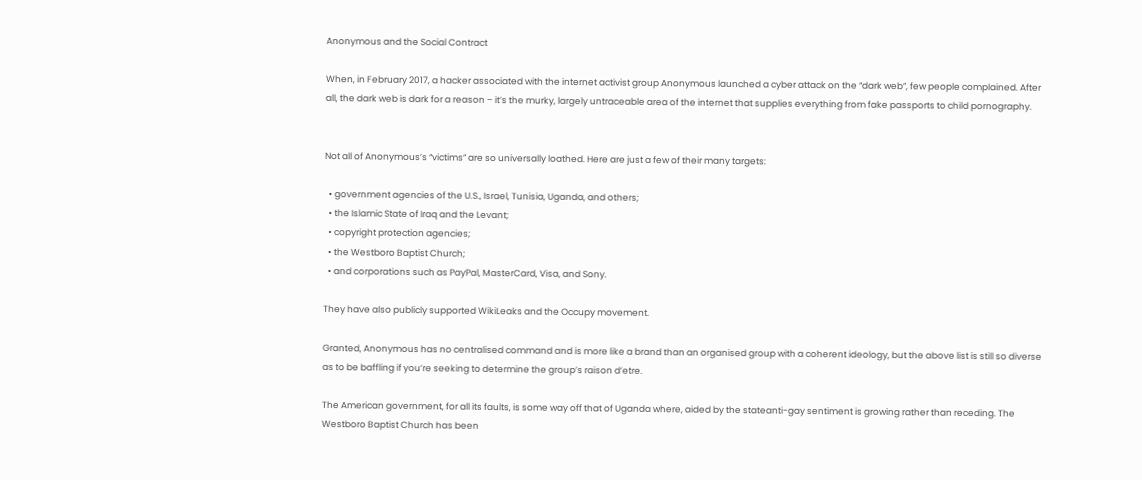Anonymous and the Social Contract

When, in February 2017, a hacker associated with the internet activist group Anonymous launched a cyber attack on the “dark web”, few people complained. After all, the dark web is dark for a reason – it’s the murky, largely untraceable area of the internet that supplies everything from fake passports to child pornography.


Not all of Anonymous’s “victims” are so universally loathed. Here are just a few of their many targets:

  • government agencies of the U.S., Israel, Tunisia, Uganda, and others;
  • the Islamic State of Iraq and the Levant;
  • copyright protection agencies;
  • the Westboro Baptist Church;
  • and corporations such as PayPal, MasterCard, Visa, and Sony.

They have also publicly supported WikiLeaks and the Occupy movement.

Granted, Anonymous has no centralised command and is more like a brand than an organised group with a coherent ideology, but the above list is still so diverse as to be baffling if you’re seeking to determine the group’s raison d’etre.

The American government, for all its faults, is some way off that of Uganda where, aided by the stateanti-gay sentiment is growing rather than receding. The Westboro Baptist Church has been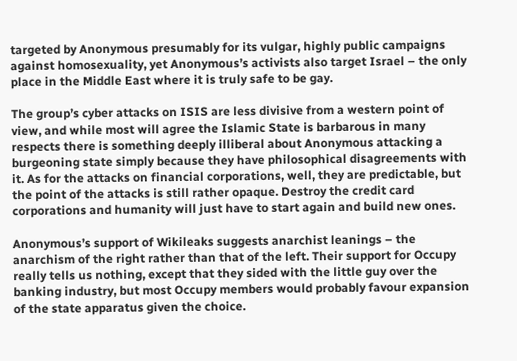targeted by Anonymous presumably for its vulgar, highly public campaigns against homosexuality, yet Anonymous’s activists also target Israel – the only place in the Middle East where it is truly safe to be gay.

The group’s cyber attacks on ISIS are less divisive from a western point of view, and while most will agree the Islamic State is barbarous in many respects there is something deeply illiberal about Anonymous attacking a burgeoning state simply because they have philosophical disagreements with it. As for the attacks on financial corporations, well, they are predictable, but the point of the attacks is still rather opaque. Destroy the credit card corporations and humanity will just have to start again and build new ones.

Anonymous’s support of Wikileaks suggests anarchist leanings – the anarchism of the right rather than that of the left. Their support for Occupy really tells us nothing, except that they sided with the little guy over the banking industry, but most Occupy members would probably favour expansion of the state apparatus given the choice.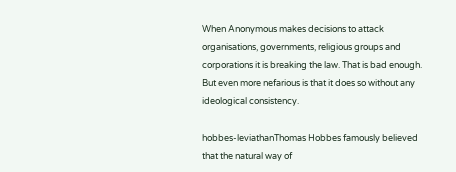When Anonymous makes decisions to attack organisations, governments, religious groups and corporations it is breaking the law. That is bad enough. But even more nefarious is that it does so without any ideological consistency.

hobbes-leviathanThomas Hobbes famously believed that the natural way of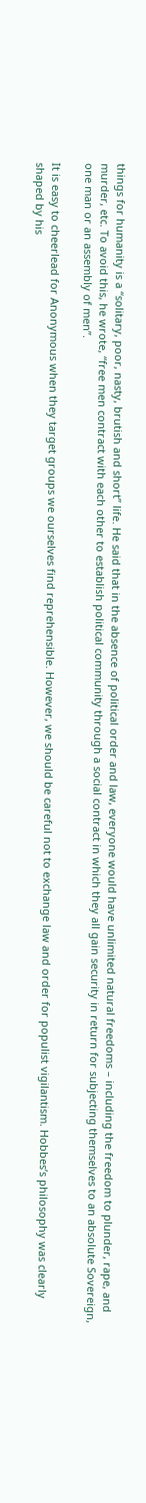things for humanity is a “solitary, poor, nasty, brutish and short” life. He said that in the absence of political order and law, everyone would have unlimited natural freedoms – including the freedom to plunder, rape, and murder, etc. To avoid this, he wrote, “free men contract with each other to establish political community through a social contract in which they all gain security in return for subjecting themselves to an absolute Sovereign, one man or an assembly of men”.

It is easy to cheerlead for Anonymous when they target groups we ourselves find reprehensible. However, we should be careful not to exchange law and order for populist vigilantism. Hobbes’s philosophy was clearly shaped by his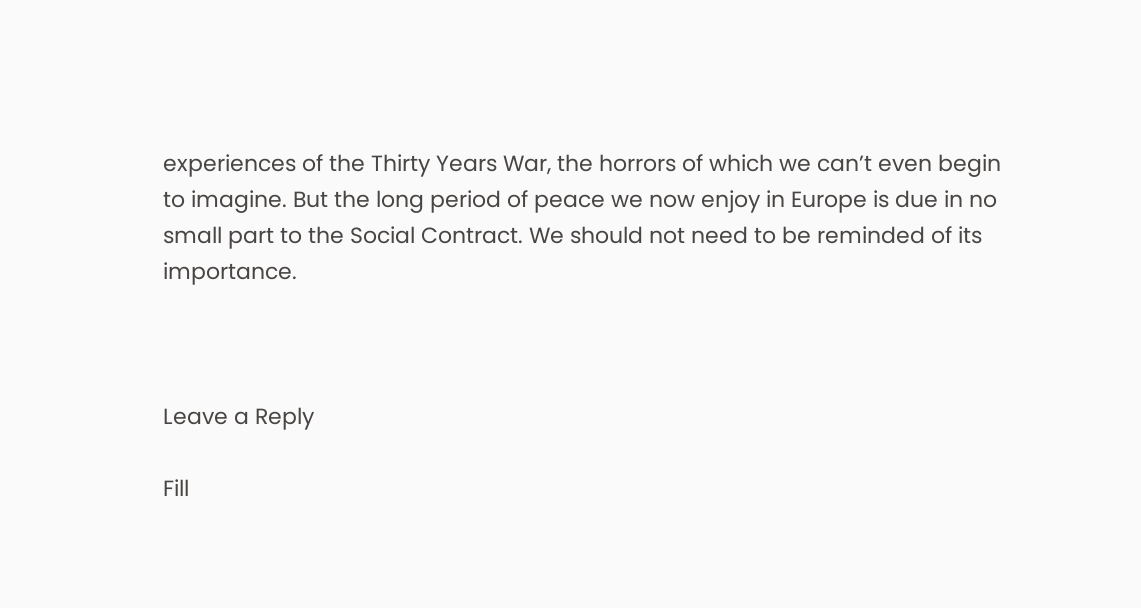experiences of the Thirty Years War, the horrors of which we can’t even begin to imagine. But the long period of peace we now enjoy in Europe is due in no small part to the Social Contract. We should not need to be reminded of its importance.



Leave a Reply

Fill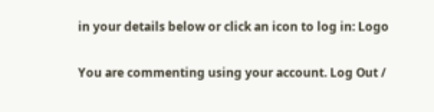in your details below or click an icon to log in: Logo

You are commenting using your account. Log Out /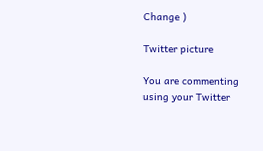Change )

Twitter picture

You are commenting using your Twitter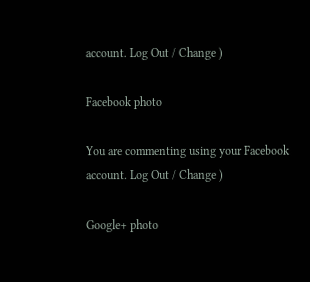account. Log Out / Change )

Facebook photo

You are commenting using your Facebook account. Log Out / Change )

Google+ photo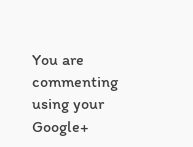You are commenting using your Google+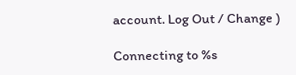account. Log Out / Change )

Connecting to %s